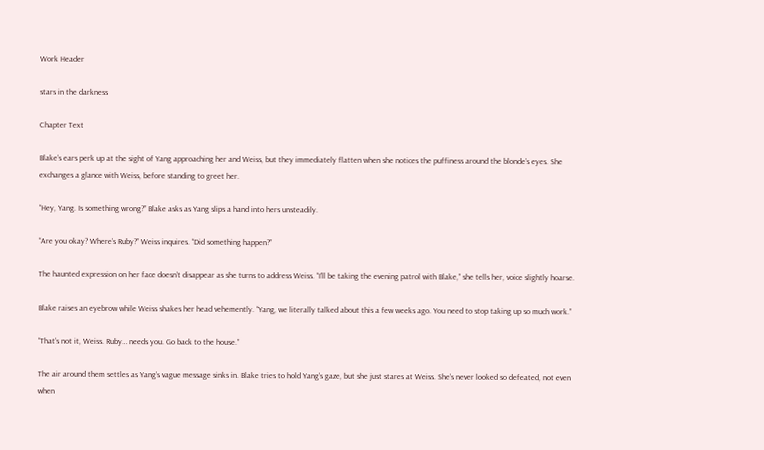Work Header

stars in the darkness

Chapter Text

Blake’s ears perk up at the sight of Yang approaching her and Weiss, but they immediately flatten when she notices the puffiness around the blonde’s eyes. She exchanges a glance with Weiss, before standing to greet her.

“Hey, Yang. Is something wrong?” Blake asks as Yang slips a hand into hers unsteadily.

“Are you okay? Where’s Ruby?” Weiss inquires. “Did something happen?”

The haunted expression on her face doesn’t disappear as she turns to address Weiss. “I’ll be taking the evening patrol with Blake,” she tells her, voice slightly hoarse.

Blake raises an eyebrow while Weiss shakes her head vehemently. “Yang, we literally talked about this a few weeks ago. You need to stop taking up so much work.”

“That’s not it, Weiss. Ruby… needs you. Go back to the house.”

The air around them settles as Yang’s vague message sinks in. Blake tries to hold Yang’s gaze, but she just stares at Weiss. She’s never looked so defeated, not even when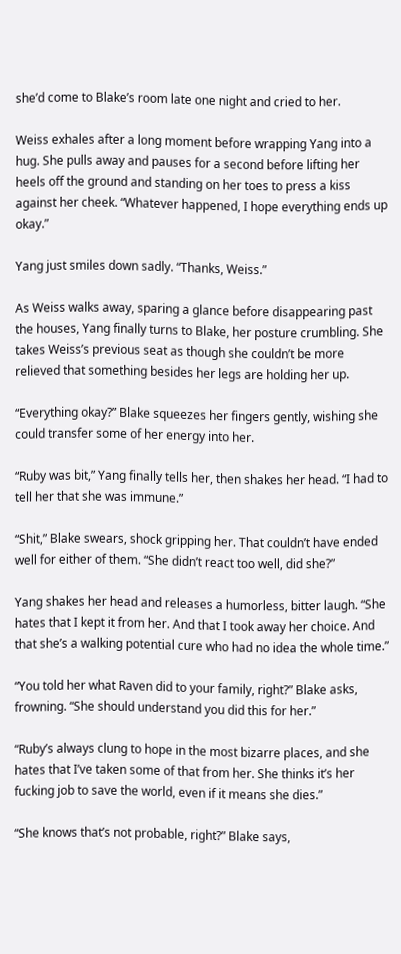she’d come to Blake’s room late one night and cried to her.

Weiss exhales after a long moment before wrapping Yang into a hug. She pulls away and pauses for a second before lifting her heels off the ground and standing on her toes to press a kiss against her cheek. “Whatever happened, I hope everything ends up okay.”

Yang just smiles down sadly. “Thanks, Weiss.”

As Weiss walks away, sparing a glance before disappearing past the houses, Yang finally turns to Blake, her posture crumbling. She takes Weiss’s previous seat as though she couldn’t be more relieved that something besides her legs are holding her up.

“Everything okay?” Blake squeezes her fingers gently, wishing she could transfer some of her energy into her.

“Ruby was bit,” Yang finally tells her, then shakes her head. “I had to tell her that she was immune.”

“Shit,” Blake swears, shock gripping her. That couldn’t have ended well for either of them. “She didn’t react too well, did she?”

Yang shakes her head and releases a humorless, bitter laugh. “She hates that I kept it from her. And that I took away her choice. And that she’s a walking potential cure who had no idea the whole time.”

“You told her what Raven did to your family, right?” Blake asks, frowning. “She should understand you did this for her.”

“Ruby’s always clung to hope in the most bizarre places, and she hates that I’ve taken some of that from her. She thinks it’s her fucking job to save the world, even if it means she dies.”

“She knows that’s not probable, right?” Blake says,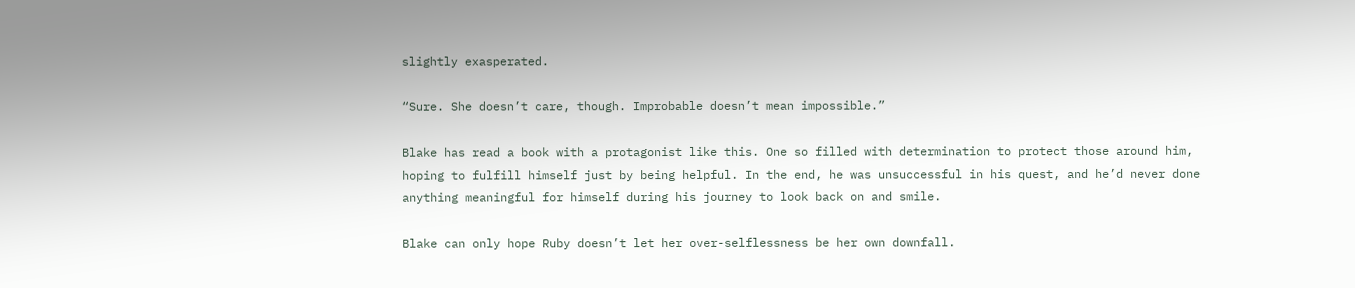slightly exasperated.

“Sure. She doesn’t care, though. Improbable doesn’t mean impossible.”

Blake has read a book with a protagonist like this. One so filled with determination to protect those around him, hoping to fulfill himself just by being helpful. In the end, he was unsuccessful in his quest, and he’d never done anything meaningful for himself during his journey to look back on and smile.

Blake can only hope Ruby doesn’t let her over-selflessness be her own downfall.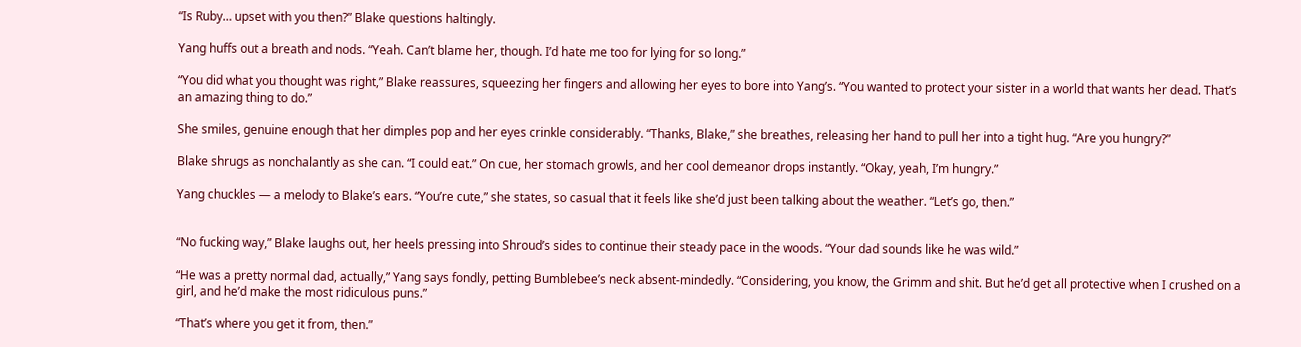“Is Ruby… upset with you then?” Blake questions haltingly.

Yang huffs out a breath and nods. “Yeah. Can’t blame her, though. I’d hate me too for lying for so long.”

“You did what you thought was right,” Blake reassures, squeezing her fingers and allowing her eyes to bore into Yang’s. “You wanted to protect your sister in a world that wants her dead. That’s an amazing thing to do.”

She smiles, genuine enough that her dimples pop and her eyes crinkle considerably. “Thanks, Blake,” she breathes, releasing her hand to pull her into a tight hug. “Are you hungry?”

Blake shrugs as nonchalantly as she can. “I could eat.” On cue, her stomach growls, and her cool demeanor drops instantly. “Okay, yeah, I’m hungry.”

Yang chuckles — a melody to Blake’s ears. “You’re cute,” she states, so casual that it feels like she’d just been talking about the weather. “Let’s go, then.”


“No fucking way,” Blake laughs out, her heels pressing into Shroud’s sides to continue their steady pace in the woods. “Your dad sounds like he was wild.”

“He was a pretty normal dad, actually,” Yang says fondly, petting Bumblebee’s neck absent-mindedly. “Considering, you know, the Grimm and shit. But he’d get all protective when I crushed on a girl, and he’d make the most ridiculous puns.”

“That’s where you get it from, then.”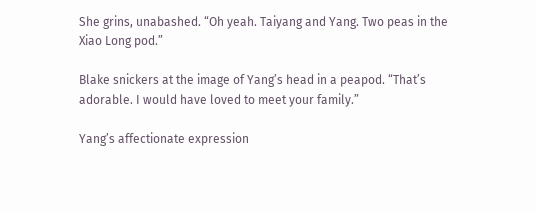She grins, unabashed. “Oh yeah. Taiyang and Yang. Two peas in the Xiao Long pod.”

Blake snickers at the image of Yang’s head in a peapod. “That’s adorable. I would have loved to meet your family.”

Yang’s affectionate expression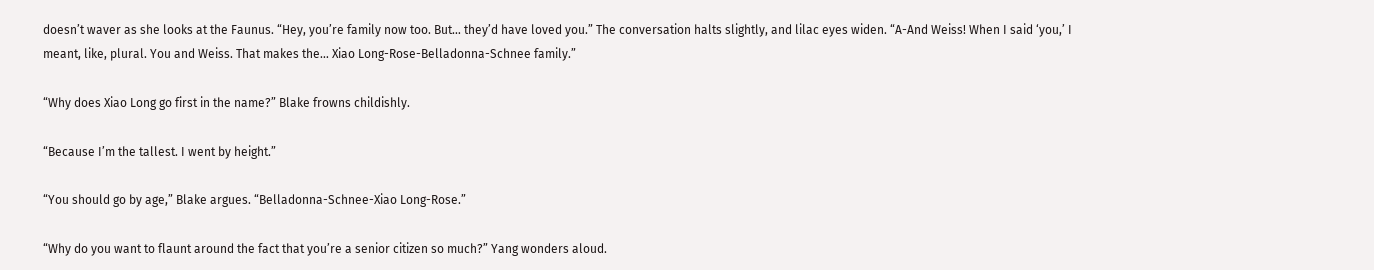doesn’t waver as she looks at the Faunus. “Hey, you’re family now too. But… they’d have loved you.” The conversation halts slightly, and lilac eyes widen. “A-And Weiss! When I said ‘you,’ I meant, like, plural. You and Weiss. That makes the… Xiao Long-Rose-Belladonna-Schnee family.”

“Why does Xiao Long go first in the name?” Blake frowns childishly.

“Because I’m the tallest. I went by height.”

“You should go by age,” Blake argues. “Belladonna-Schnee-Xiao Long-Rose.”

“Why do you want to flaunt around the fact that you’re a senior citizen so much?” Yang wonders aloud.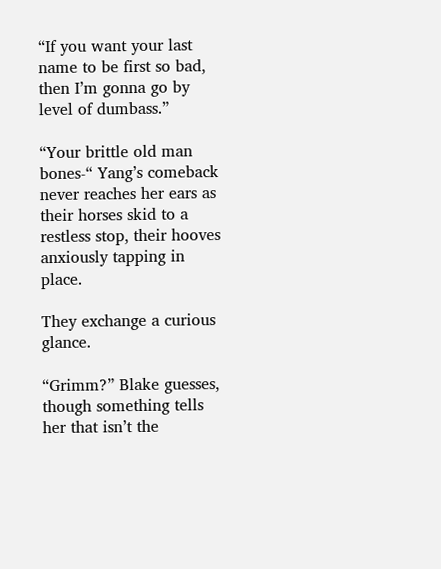“If you want your last name to be first so bad, then I’m gonna go by level of dumbass.”

“Your brittle old man bones-“ Yang’s comeback never reaches her ears as their horses skid to a restless stop, their hooves anxiously tapping in place.

They exchange a curious glance.

“Grimm?” Blake guesses, though something tells her that isn’t the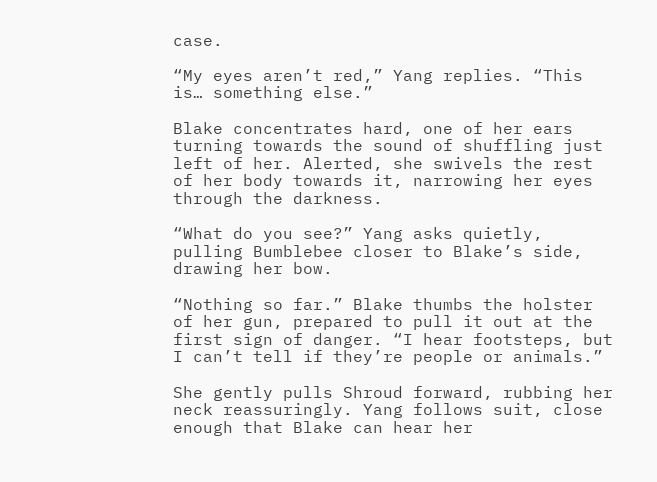case.

“My eyes aren’t red,” Yang replies. “This is… something else.”

Blake concentrates hard, one of her ears turning towards the sound of shuffling just left of her. Alerted, she swivels the rest of her body towards it, narrowing her eyes through the darkness.

“What do you see?” Yang asks quietly, pulling Bumblebee closer to Blake’s side, drawing her bow.

“Nothing so far.” Blake thumbs the holster of her gun, prepared to pull it out at the first sign of danger. “I hear footsteps, but I can’t tell if they’re people or animals.”

She gently pulls Shroud forward, rubbing her neck reassuringly. Yang follows suit, close enough that Blake can hear her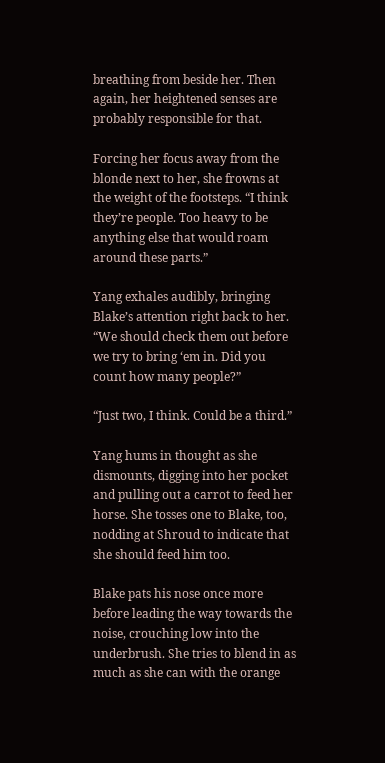breathing from beside her. Then again, her heightened senses are probably responsible for that.

Forcing her focus away from the blonde next to her, she frowns at the weight of the footsteps. “I think they’re people. Too heavy to be anything else that would roam around these parts.”

Yang exhales audibly, bringing Blake’s attention right back to her. “We should check them out before we try to bring ‘em in. Did you count how many people?”

“Just two, I think. Could be a third.”

Yang hums in thought as she dismounts, digging into her pocket and pulling out a carrot to feed her horse. She tosses one to Blake, too, nodding at Shroud to indicate that she should feed him too.

Blake pats his nose once more before leading the way towards the noise, crouching low into the underbrush. She tries to blend in as much as she can with the orange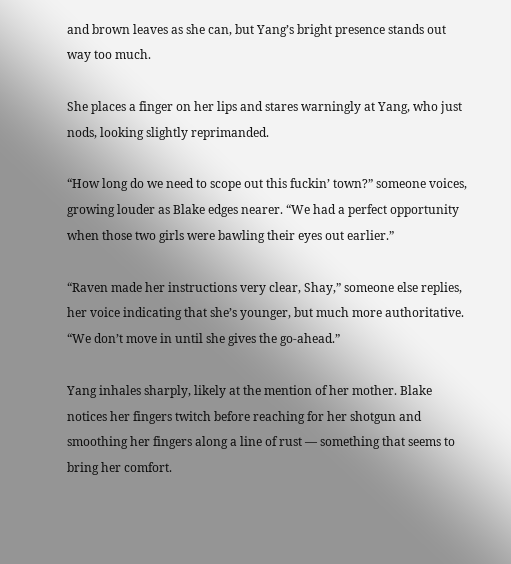and brown leaves as she can, but Yang’s bright presence stands out way too much.

She places a finger on her lips and stares warningly at Yang, who just nods, looking slightly reprimanded.

“How long do we need to scope out this fuckin’ town?” someone voices, growing louder as Blake edges nearer. “We had a perfect opportunity when those two girls were bawling their eyes out earlier.”

“Raven made her instructions very clear, Shay,” someone else replies, her voice indicating that she’s younger, but much more authoritative. “We don’t move in until she gives the go-ahead.”

Yang inhales sharply, likely at the mention of her mother. Blake notices her fingers twitch before reaching for her shotgun and smoothing her fingers along a line of rust — something that seems to bring her comfort.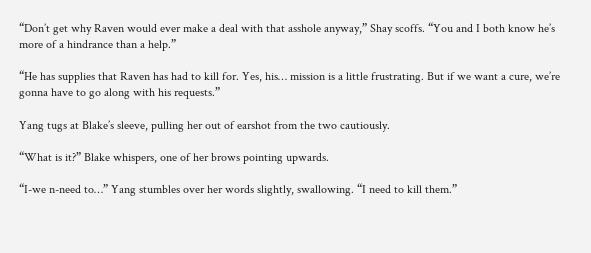“Don’t get why Raven would ever make a deal with that asshole anyway,” Shay scoffs. “You and I both know he’s more of a hindrance than a help.”

“He has supplies that Raven has had to kill for. Yes, his… mission is a little frustrating. But if we want a cure, we’re gonna have to go along with his requests.”

Yang tugs at Blake’s sleeve, pulling her out of earshot from the two cautiously.

“What is it?” Blake whispers, one of her brows pointing upwards.

“I-we n-need to…” Yang stumbles over her words slightly, swallowing. “I need to kill them.”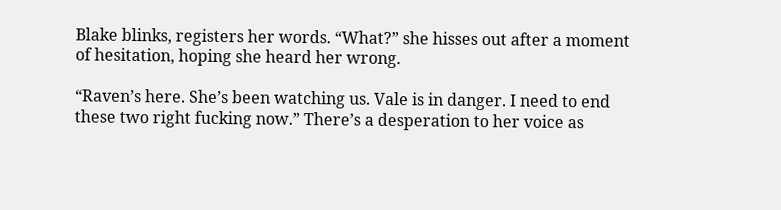Blake blinks, registers her words. “What?” she hisses out after a moment of hesitation, hoping she heard her wrong.

“Raven’s here. She’s been watching us. Vale is in danger. I need to end these two right fucking now.” There’s a desperation to her voice as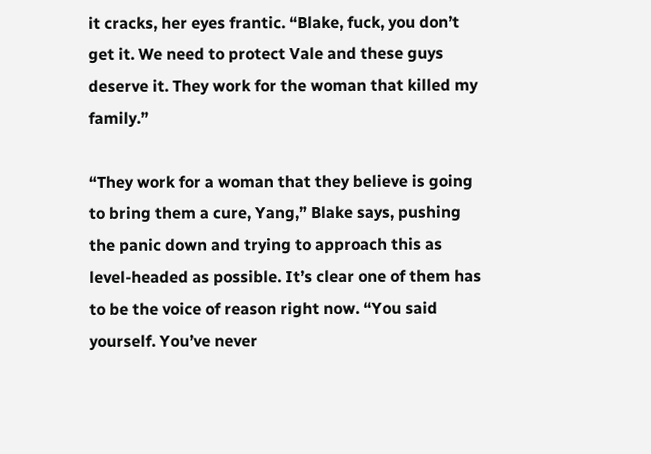it cracks, her eyes frantic. “Blake, fuck, you don’t get it. We need to protect Vale and these guys deserve it. They work for the woman that killed my family.”

“They work for a woman that they believe is going to bring them a cure, Yang,” Blake says, pushing the panic down and trying to approach this as level-headed as possible. It’s clear one of them has to be the voice of reason right now. “You said yourself. You’ve never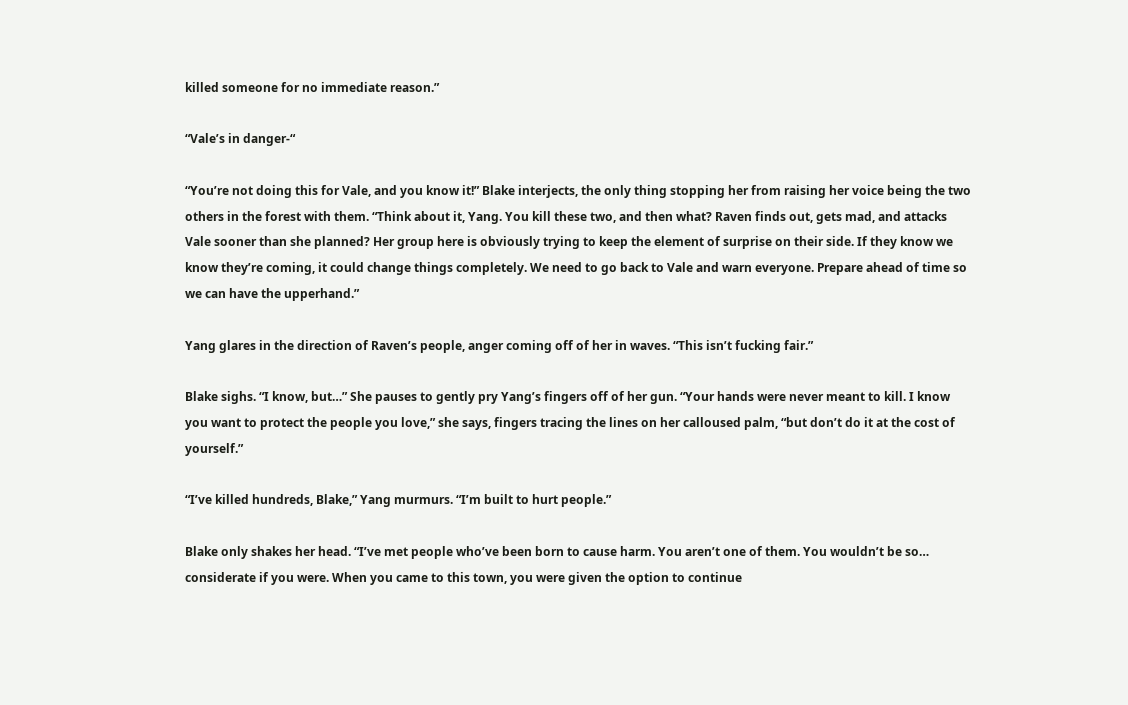killed someone for no immediate reason.”

“Vale’s in danger-“

“You’re not doing this for Vale, and you know it!” Blake interjects, the only thing stopping her from raising her voice being the two others in the forest with them. “Think about it, Yang. You kill these two, and then what? Raven finds out, gets mad, and attacks Vale sooner than she planned? Her group here is obviously trying to keep the element of surprise on their side. If they know we know they’re coming, it could change things completely. We need to go back to Vale and warn everyone. Prepare ahead of time so we can have the upperhand.”

Yang glares in the direction of Raven’s people, anger coming off of her in waves. “This isn’t fucking fair.”

Blake sighs. “I know, but…” She pauses to gently pry Yang’s fingers off of her gun. “Your hands were never meant to kill. I know you want to protect the people you love,” she says, fingers tracing the lines on her calloused palm, “but don’t do it at the cost of yourself.”

“I’ve killed hundreds, Blake,” Yang murmurs. “I’m built to hurt people.”

Blake only shakes her head. “I’ve met people who’ve been born to cause harm. You aren’t one of them. You wouldn’t be so… considerate if you were. When you came to this town, you were given the option to continue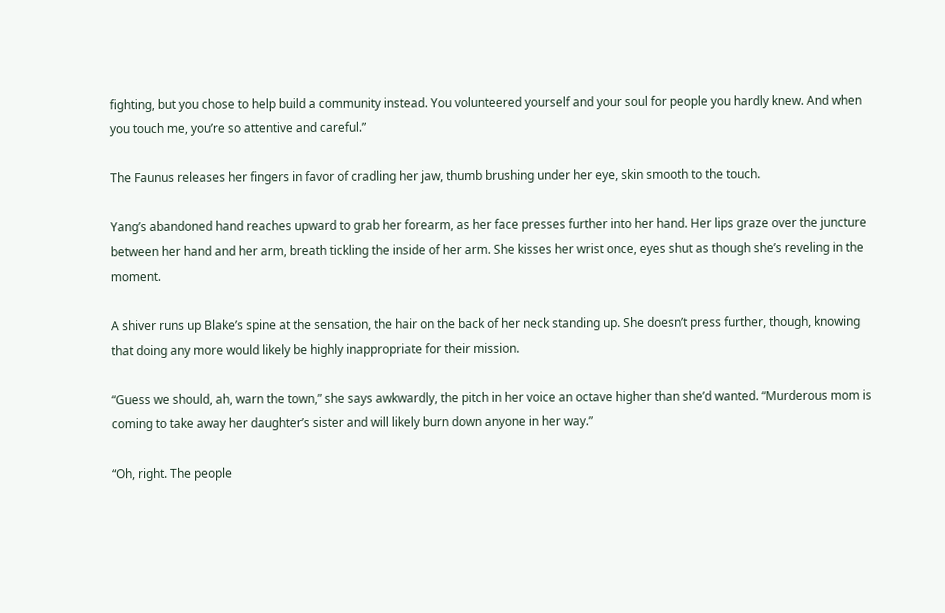fighting, but you chose to help build a community instead. You volunteered yourself and your soul for people you hardly knew. And when you touch me, you’re so attentive and careful.”

The Faunus releases her fingers in favor of cradling her jaw, thumb brushing under her eye, skin smooth to the touch.

Yang’s abandoned hand reaches upward to grab her forearm, as her face presses further into her hand. Her lips graze over the juncture between her hand and her arm, breath tickling the inside of her arm. She kisses her wrist once, eyes shut as though she’s reveling in the moment.

A shiver runs up Blake’s spine at the sensation, the hair on the back of her neck standing up. She doesn’t press further, though, knowing that doing any more would likely be highly inappropriate for their mission.

“Guess we should, ah, warn the town,” she says awkwardly, the pitch in her voice an octave higher than she’d wanted. “Murderous mom is coming to take away her daughter’s sister and will likely burn down anyone in her way.”

“Oh, right. The people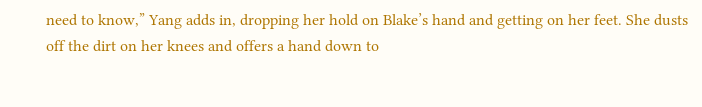need to know,” Yang adds in, dropping her hold on Blake’s hand and getting on her feet. She dusts off the dirt on her knees and offers a hand down to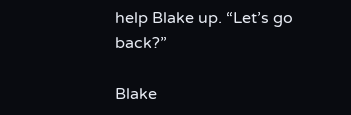help Blake up. “Let’s go back?”

Blake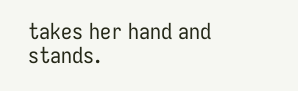takes her hand and stands.